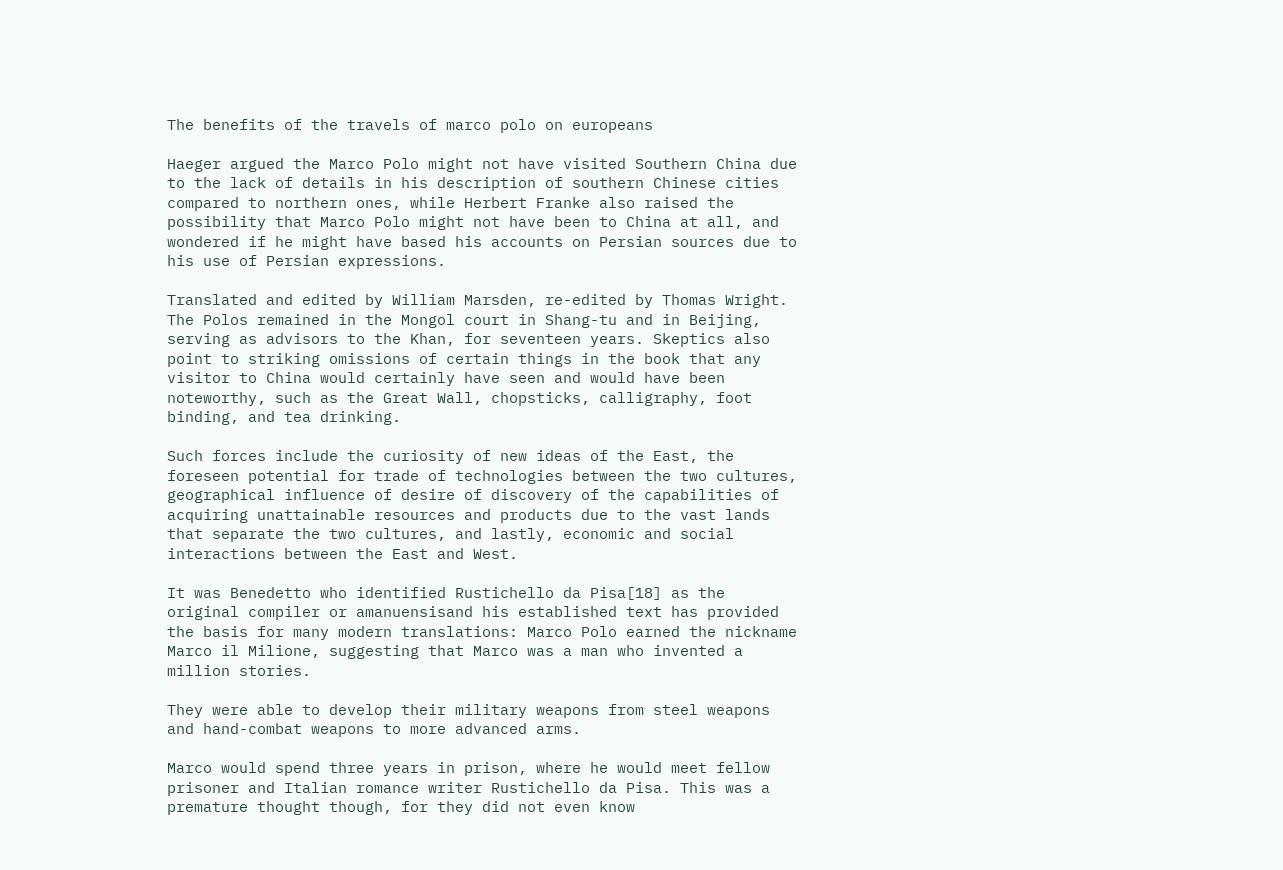The benefits of the travels of marco polo on europeans

Haeger argued the Marco Polo might not have visited Southern China due to the lack of details in his description of southern Chinese cities compared to northern ones, while Herbert Franke also raised the possibility that Marco Polo might not have been to China at all, and wondered if he might have based his accounts on Persian sources due to his use of Persian expressions.

Translated and edited by William Marsden, re-edited by Thomas Wright. The Polos remained in the Mongol court in Shang-tu and in Beijing, serving as advisors to the Khan, for seventeen years. Skeptics also point to striking omissions of certain things in the book that any visitor to China would certainly have seen and would have been noteworthy, such as the Great Wall, chopsticks, calligraphy, foot binding, and tea drinking.

Such forces include the curiosity of new ideas of the East, the foreseen potential for trade of technologies between the two cultures, geographical influence of desire of discovery of the capabilities of acquiring unattainable resources and products due to the vast lands that separate the two cultures, and lastly, economic and social interactions between the East and West.

It was Benedetto who identified Rustichello da Pisa[18] as the original compiler or amanuensisand his established text has provided the basis for many modern translations: Marco Polo earned the nickname Marco il Milione, suggesting that Marco was a man who invented a million stories.

They were able to develop their military weapons from steel weapons and hand-combat weapons to more advanced arms.

Marco would spend three years in prison, where he would meet fellow prisoner and Italian romance writer Rustichello da Pisa. This was a premature thought though, for they did not even know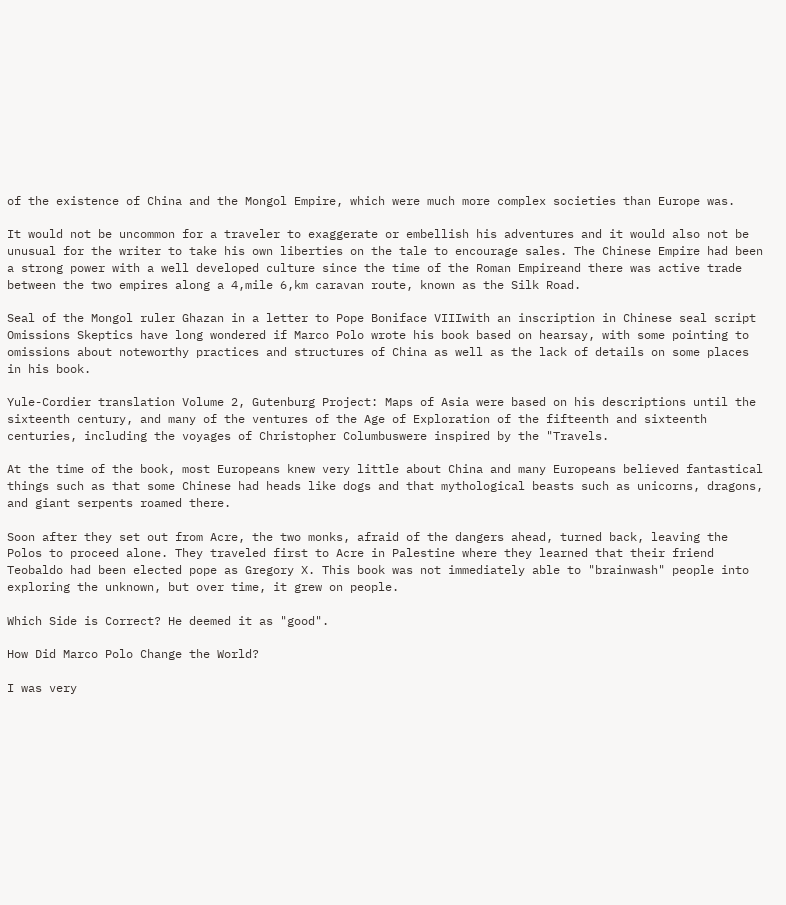of the existence of China and the Mongol Empire, which were much more complex societies than Europe was.

It would not be uncommon for a traveler to exaggerate or embellish his adventures and it would also not be unusual for the writer to take his own liberties on the tale to encourage sales. The Chinese Empire had been a strong power with a well developed culture since the time of the Roman Empireand there was active trade between the two empires along a 4,mile 6,km caravan route, known as the Silk Road.

Seal of the Mongol ruler Ghazan in a letter to Pope Boniface VIIIwith an inscription in Chinese seal script Omissions Skeptics have long wondered if Marco Polo wrote his book based on hearsay, with some pointing to omissions about noteworthy practices and structures of China as well as the lack of details on some places in his book.

Yule-Cordier translation Volume 2, Gutenburg Project: Maps of Asia were based on his descriptions until the sixteenth century, and many of the ventures of the Age of Exploration of the fifteenth and sixteenth centuries, including the voyages of Christopher Columbuswere inspired by the "Travels.

At the time of the book, most Europeans knew very little about China and many Europeans believed fantastical things such as that some Chinese had heads like dogs and that mythological beasts such as unicorns, dragons, and giant serpents roamed there.

Soon after they set out from Acre, the two monks, afraid of the dangers ahead, turned back, leaving the Polos to proceed alone. They traveled first to Acre in Palestine where they learned that their friend Teobaldo had been elected pope as Gregory X. This book was not immediately able to "brainwash" people into exploring the unknown, but over time, it grew on people.

Which Side is Correct? He deemed it as "good".

How Did Marco Polo Change the World?

I was very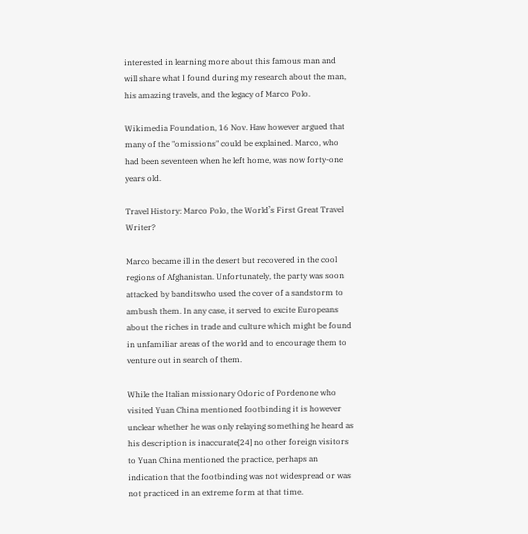interested in learning more about this famous man and will share what I found during my research about the man, his amazing travels, and the legacy of Marco Polo.

Wikimedia Foundation, 16 Nov. Haw however argued that many of the "omissions" could be explained. Marco, who had been seventeen when he left home, was now forty-one years old.

Travel History: Marco Polo, the World’s First Great Travel Writer?

Marco became ill in the desert but recovered in the cool regions of Afghanistan. Unfortunately, the party was soon attacked by banditswho used the cover of a sandstorm to ambush them. In any case, it served to excite Europeans about the riches in trade and culture which might be found in unfamiliar areas of the world and to encourage them to venture out in search of them.

While the Italian missionary Odoric of Pordenone who visited Yuan China mentioned footbinding it is however unclear whether he was only relaying something he heard as his description is inaccurate[24] no other foreign visitors to Yuan China mentioned the practice, perhaps an indication that the footbinding was not widespread or was not practiced in an extreme form at that time.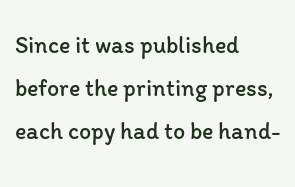Since it was published before the printing press, each copy had to be hand-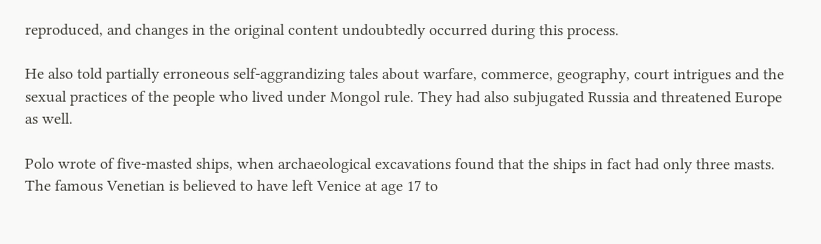reproduced, and changes in the original content undoubtedly occurred during this process.

He also told partially erroneous self-aggrandizing tales about warfare, commerce, geography, court intrigues and the sexual practices of the people who lived under Mongol rule. They had also subjugated Russia and threatened Europe as well.

Polo wrote of five-masted ships, when archaeological excavations found that the ships in fact had only three masts. The famous Venetian is believed to have left Venice at age 17 to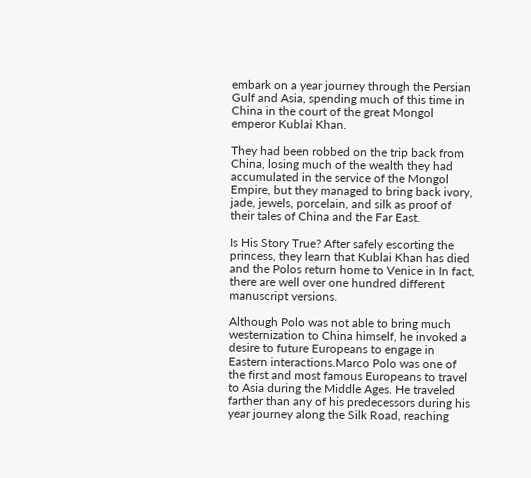embark on a year journey through the Persian Gulf and Asia, spending much of this time in China in the court of the great Mongol emperor Kublai Khan.

They had been robbed on the trip back from China, losing much of the wealth they had accumulated in the service of the Mongol Empire, but they managed to bring back ivory, jade, jewels, porcelain, and silk as proof of their tales of China and the Far East.

Is His Story True? After safely escorting the princess, they learn that Kublai Khan has died and the Polos return home to Venice in In fact, there are well over one hundred different manuscript versions.

Although Polo was not able to bring much westernization to China himself, he invoked a desire to future Europeans to engage in Eastern interactions.Marco Polo was one of the first and most famous Europeans to travel to Asia during the Middle Ages. He traveled farther than any of his predecessors during his year journey along the Silk Road, reaching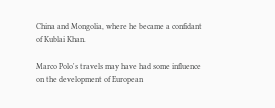China and Mongolia, where he became a confidant of Kublai Khan.

Marco Polo's travels may have had some influence on the development of European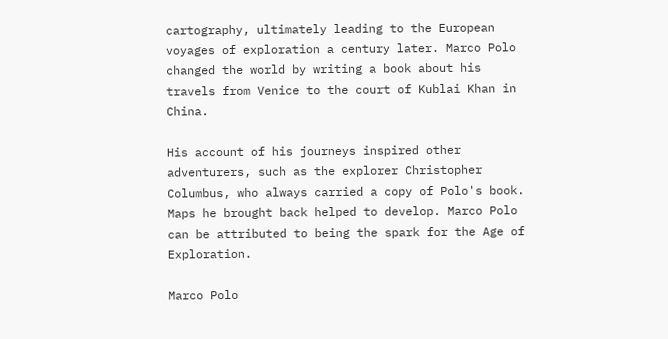cartography, ultimately leading to the European voyages of exploration a century later. Marco Polo changed the world by writing a book about his travels from Venice to the court of Kublai Khan in China.

His account of his journeys inspired other adventurers, such as the explorer Christopher Columbus, who always carried a copy of Polo's book. Maps he brought back helped to develop. Marco Polo can be attributed to being the spark for the Age of Exploration.

Marco Polo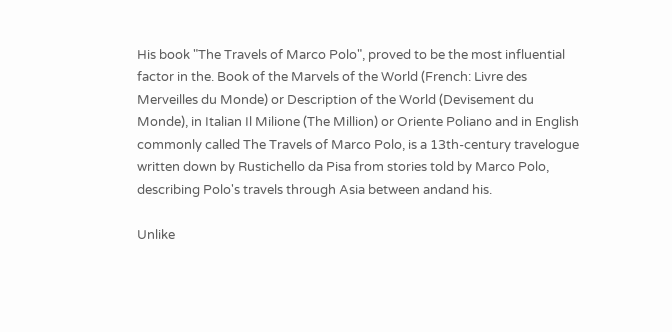His book "The Travels of Marco Polo", proved to be the most influential factor in the. Book of the Marvels of the World (French: Livre des Merveilles du Monde) or Description of the World (Devisement du Monde), in Italian Il Milione (The Million) or Oriente Poliano and in English commonly called The Travels of Marco Polo, is a 13th-century travelogue written down by Rustichello da Pisa from stories told by Marco Polo, describing Polo's travels through Asia between andand his.

Unlike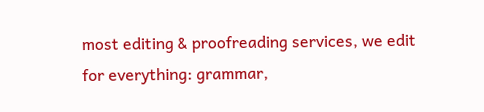most editing & proofreading services, we edit for everything: grammar,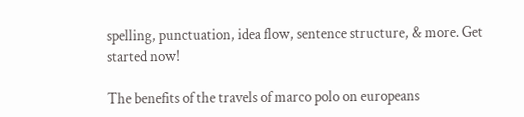spelling, punctuation, idea flow, sentence structure, & more. Get started now!

The benefits of the travels of marco polo on europeans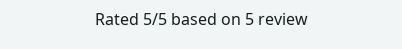Rated 5/5 based on 5 review